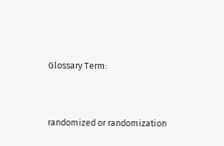Glossary Term:


randomized or randomization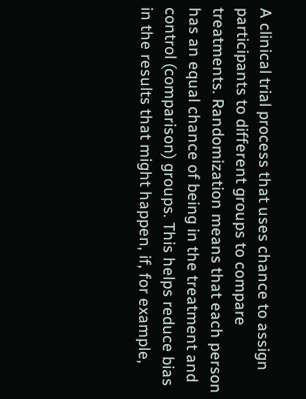A clinical trial process that uses chance to assign participants to different groups to compare treatments. Randomization means that each person has an equal chance of being in the treatment and control (comparison) groups. This helps reduce bias in the results that might happen, if, for example,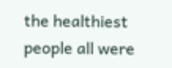the healthiest people all were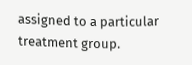assigned to a particular treatment group.